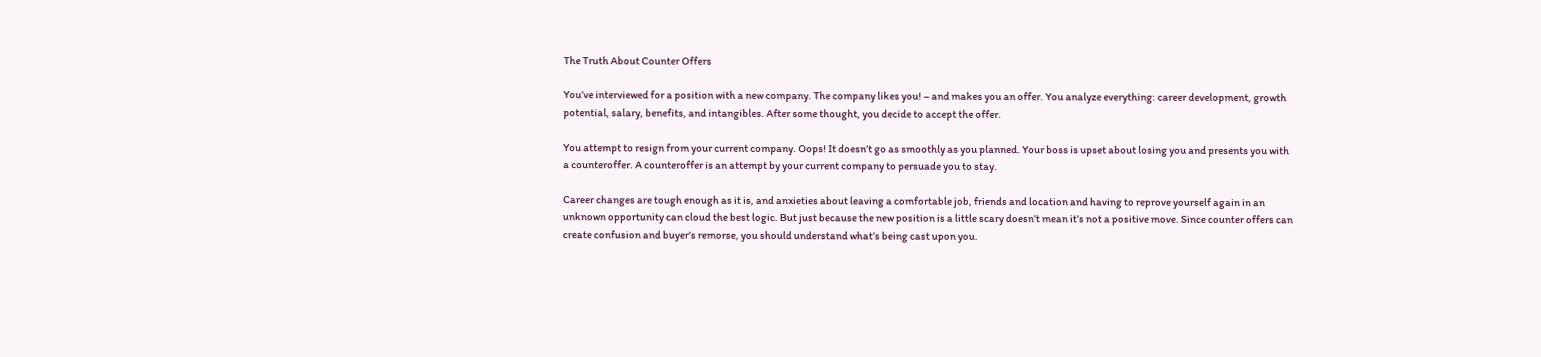The Truth About Counter Offers

You’ve interviewed for a position with a new company. The company likes you! – and makes you an offer. You analyze everything: career development, growth potential, salary, benefits, and intangibles. After some thought, you decide to accept the offer.

You attempt to resign from your current company. Oops! It doesn’t go as smoothly as you planned. Your boss is upset about losing you and presents you with a counteroffer. A counteroffer is an attempt by your current company to persuade you to stay.

Career changes are tough enough as it is, and anxieties about leaving a comfortable job, friends and location and having to reprove yourself again in an unknown opportunity can cloud the best logic. But just because the new position is a little scary doesn’t mean it’s not a positive move. Since counter offers can create confusion and buyer’s remorse, you should understand what’s being cast upon you.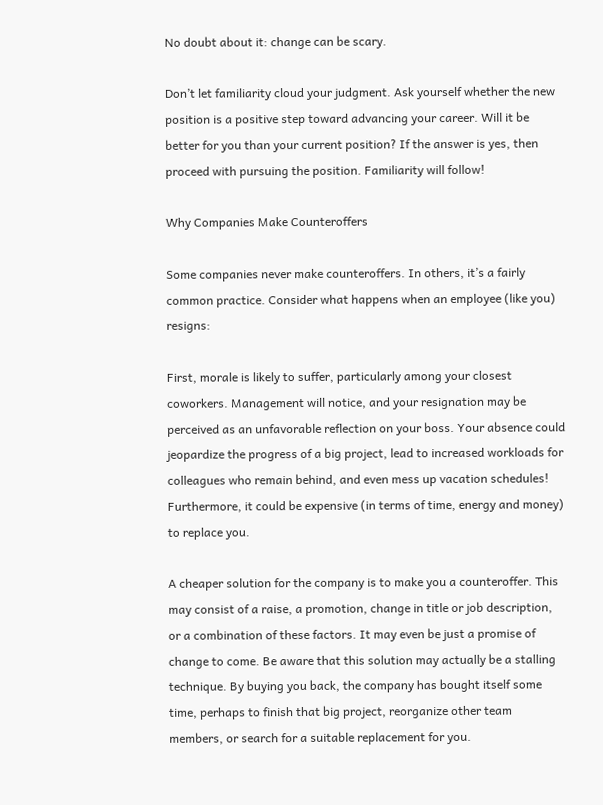No doubt about it: change can be scary.

Don’t let familiarity cloud your judgment. Ask yourself whether the new position is a positive step toward advancing your career. Will it be better for you than your current position? If the answer is yes, then proceed with pursuing the position. Familiarity will follow!

Why Companies Make Counteroffers

Some companies never make counteroffers. In others, it’s a fairly common practice. Consider what happens when an employee (like you) resigns:

First, morale is likely to suffer, particularly among your closest coworkers. Management will notice, and your resignation may be perceived as an unfavorable reflection on your boss. Your absence could jeopardize the progress of a big project, lead to increased workloads for colleagues who remain behind, and even mess up vacation schedules! Furthermore, it could be expensive (in terms of time, energy and money) to replace you.

A cheaper solution for the company is to make you a counteroffer. This may consist of a raise, a promotion, change in title or job description, or a combination of these factors. It may even be just a promise of change to come. Be aware that this solution may actually be a stalling technique. By buying you back, the company has bought itself some time, perhaps to finish that big project, reorganize other team members, or search for a suitable replacement for you.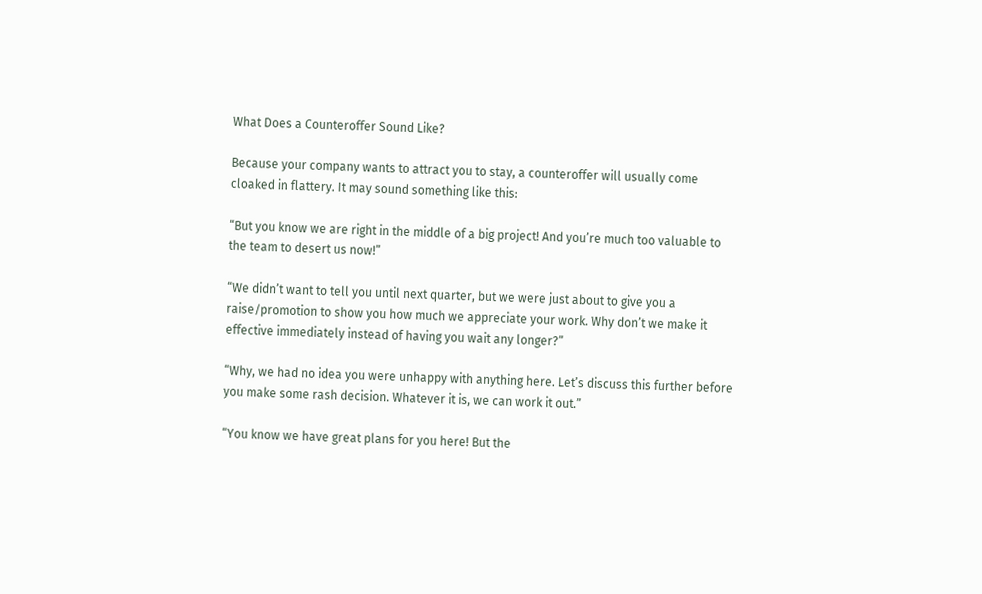What Does a Counteroffer Sound Like?

Because your company wants to attract you to stay, a counteroffer will usually come cloaked in flattery. It may sound something like this:

“But you know we are right in the middle of a big project! And you’re much too valuable to the team to desert us now!”

“We didn’t want to tell you until next quarter, but we were just about to give you a raise/promotion to show you how much we appreciate your work. Why don’t we make it effective immediately instead of having you wait any longer?”

“Why, we had no idea you were unhappy with anything here. Let’s discuss this further before you make some rash decision. Whatever it is, we can work it out.”

“You know we have great plans for you here! But the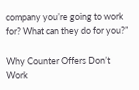company you’re going to work for? What can they do for you?”

Why Counter Offers Don’t Work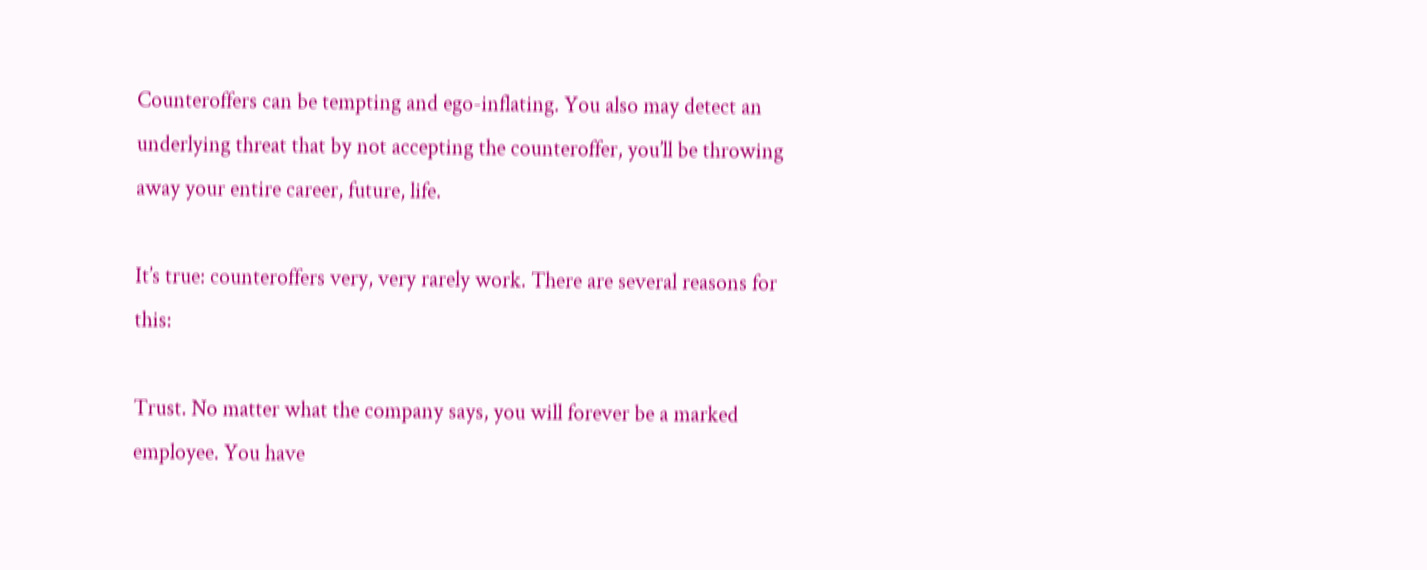Counteroffers can be tempting and ego-inflating. You also may detect an underlying threat that by not accepting the counteroffer, you’ll be throwing away your entire career, future, life.

It’s true: counteroffers very, very rarely work. There are several reasons for this:

Trust. No matter what the company says, you will forever be a marked employee. You have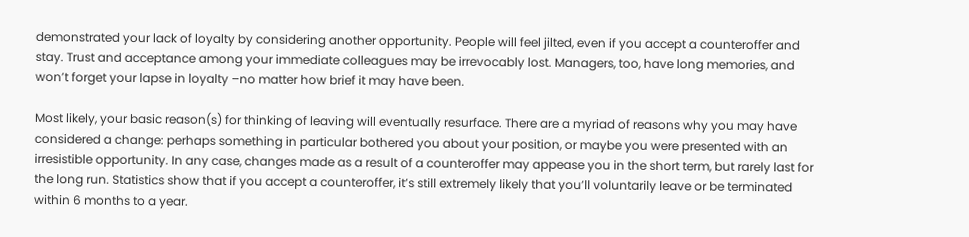demonstrated your lack of loyalty by considering another opportunity. People will feel jilted, even if you accept a counteroffer and stay. Trust and acceptance among your immediate colleagues may be irrevocably lost. Managers, too, have long memories, and won’t forget your lapse in loyalty –no matter how brief it may have been.

Most likely, your basic reason(s) for thinking of leaving will eventually resurface. There are a myriad of reasons why you may have considered a change: perhaps something in particular bothered you about your position, or maybe you were presented with an irresistible opportunity. In any case, changes made as a result of a counteroffer may appease you in the short term, but rarely last for the long run. Statistics show that if you accept a counteroffer, it’s still extremely likely that you’ll voluntarily leave or be terminated within 6 months to a year.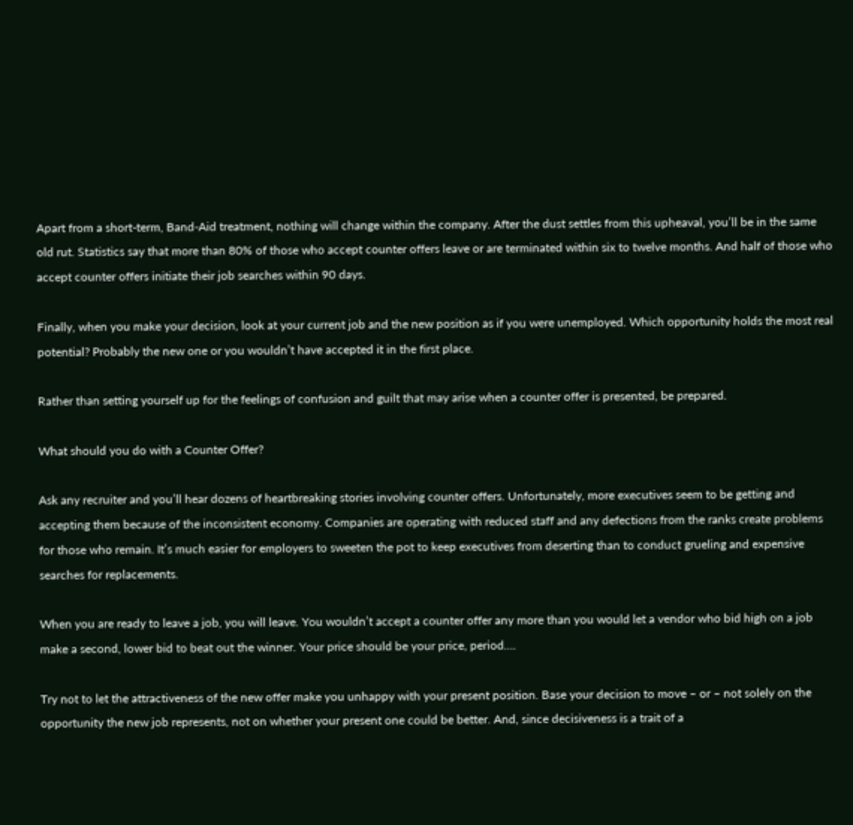Apart from a short-term, Band-Aid treatment, nothing will change within the company. After the dust settles from this upheaval, you’ll be in the same old rut. Statistics say that more than 80% of those who accept counter offers leave or are terminated within six to twelve months. And half of those who accept counter offers initiate their job searches within 90 days.

Finally, when you make your decision, look at your current job and the new position as if you were unemployed. Which opportunity holds the most real potential? Probably the new one or you wouldn’t have accepted it in the first place.

Rather than setting yourself up for the feelings of confusion and guilt that may arise when a counter offer is presented, be prepared.

What should you do with a Counter Offer?

Ask any recruiter and you’ll hear dozens of heartbreaking stories involving counter offers. Unfortunately, more executives seem to be getting and accepting them because of the inconsistent economy. Companies are operating with reduced staff and any defections from the ranks create problems for those who remain. It’s much easier for employers to sweeten the pot to keep executives from deserting than to conduct grueling and expensive searches for replacements.

When you are ready to leave a job, you will leave. You wouldn’t accept a counter offer any more than you would let a vendor who bid high on a job make a second, lower bid to beat out the winner. Your price should be your price, period….

Try not to let the attractiveness of the new offer make you unhappy with your present position. Base your decision to move – or – not solely on the opportunity the new job represents, not on whether your present one could be better. And, since decisiveness is a trait of a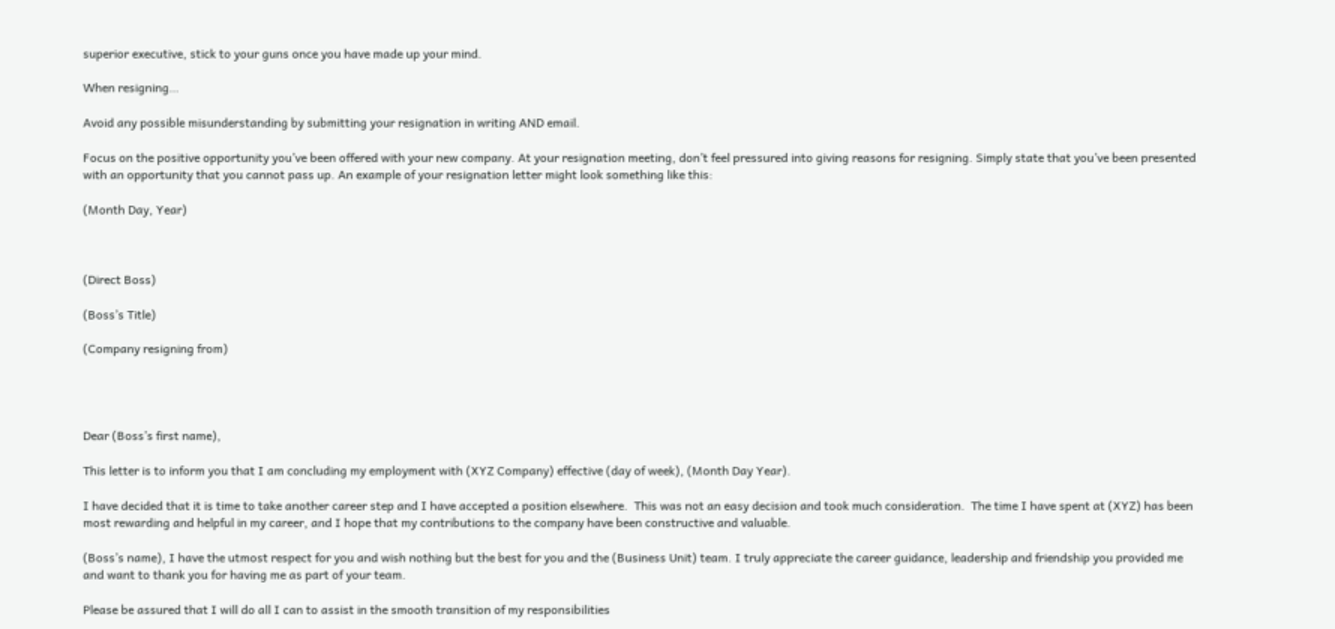superior executive, stick to your guns once you have made up your mind.

When resigning…

Avoid any possible misunderstanding by submitting your resignation in writing AND email.

Focus on the positive opportunity you’ve been offered with your new company. At your resignation meeting, don’t feel pressured into giving reasons for resigning. Simply state that you’ve been presented with an opportunity that you cannot pass up. An example of your resignation letter might look something like this:

(Month Day, Year)



(Direct Boss)

(Boss’s Title)

(Company resigning from)




Dear (Boss’s first name),

This letter is to inform you that I am concluding my employment with (XYZ Company) effective (day of week), (Month Day Year).

I have decided that it is time to take another career step and I have accepted a position elsewhere.  This was not an easy decision and took much consideration.  The time I have spent at (XYZ) has been most rewarding and helpful in my career, and I hope that my contributions to the company have been constructive and valuable.

(Boss’s name), I have the utmost respect for you and wish nothing but the best for you and the (Business Unit) team. I truly appreciate the career guidance, leadership and friendship you provided me and want to thank you for having me as part of your team.

Please be assured that I will do all I can to assist in the smooth transition of my responsibilities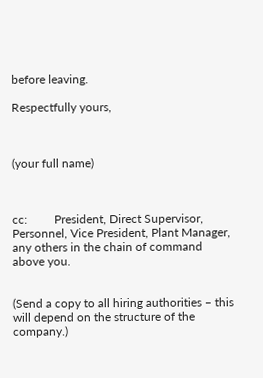before leaving.

Respectfully yours,



(your full name)



cc:         President, Direct Supervisor, Personnel, Vice President, Plant Manager, any others in the chain of command above you.


(Send a copy to all hiring authorities – this will depend on the structure of the company.)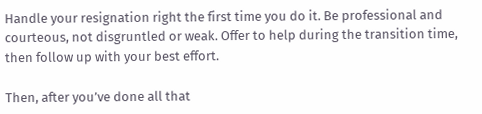Handle your resignation right the first time you do it. Be professional and courteous, not disgruntled or weak. Offer to help during the transition time, then follow up with your best effort.

Then, after you’ve done all that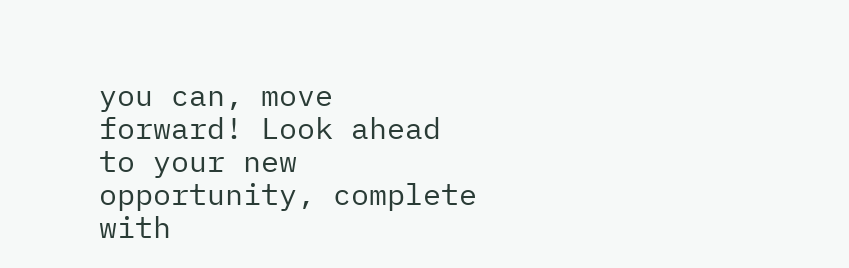you can, move forward! Look ahead to your new opportunity, complete with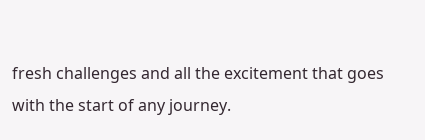fresh challenges and all the excitement that goes with the start of any journey.